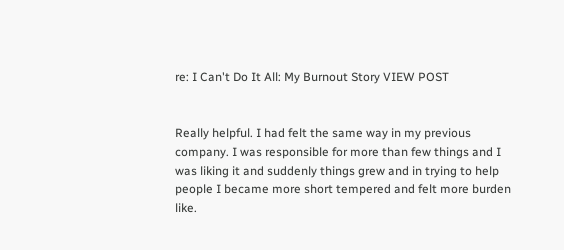re: I Can't Do It All: My Burnout Story VIEW POST


Really helpful. I had felt the same way in my previous company. I was responsible for more than few things and I was liking it and suddenly things grew and in trying to help people I became more short tempered and felt more burden like.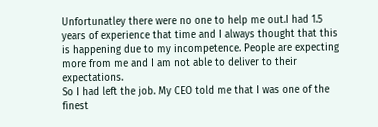Unfortunatley there were no one to help me out.I had 1.5 years of experience that time and I always thought that this is happening due to my incompetence. People are expecting more from me and I am not able to deliver to their expectations.
So I had left the job. My CEO told me that I was one of the finest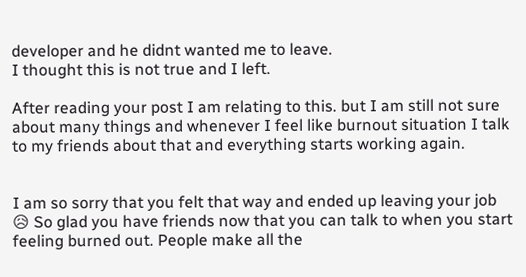developer and he didnt wanted me to leave.
I thought this is not true and I left.

After reading your post I am relating to this. but I am still not sure about many things and whenever I feel like burnout situation I talk to my friends about that and everything starts working again.


I am so sorry that you felt that way and ended up leaving your job 😥 So glad you have friends now that you can talk to when you start feeling burned out. People make all the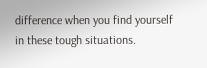difference when you find yourself in these tough situations.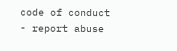code of conduct - report abuse